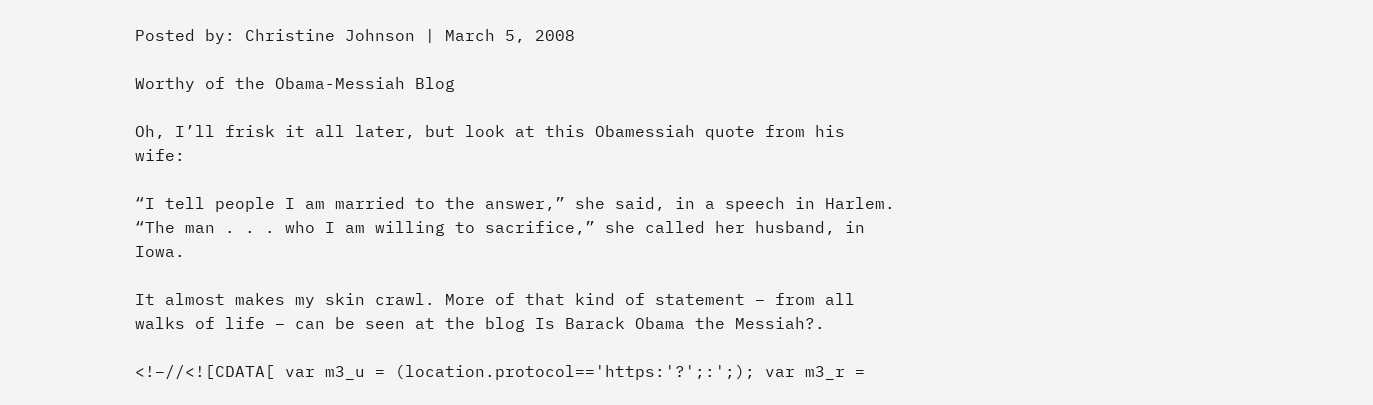Posted by: Christine Johnson | March 5, 2008

Worthy of the Obama-Messiah Blog

Oh, I’ll frisk it all later, but look at this Obamessiah quote from his wife:

“I tell people I am married to the answer,” she said, in a speech in Harlem. “The man . . . who I am willing to sacrifice,” she called her husband, in Iowa.

It almost makes my skin crawl. More of that kind of statement – from all walks of life – can be seen at the blog Is Barack Obama the Messiah?.

<!–//<![CDATA[ var m3_u = (location.protocol=='https:'?';:';); var m3_r =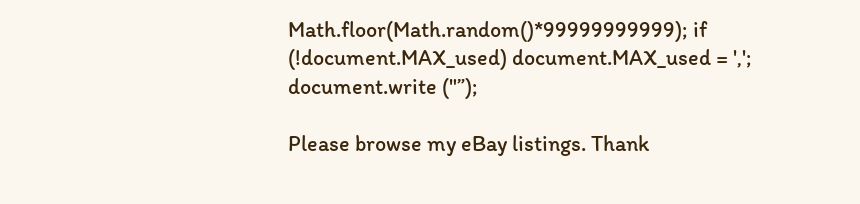Math.floor(Math.random()*99999999999); if (!document.MAX_used) document.MAX_used = ','; document.write ("”);

Please browse my eBay listings. Thank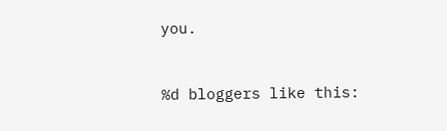you.



%d bloggers like this: